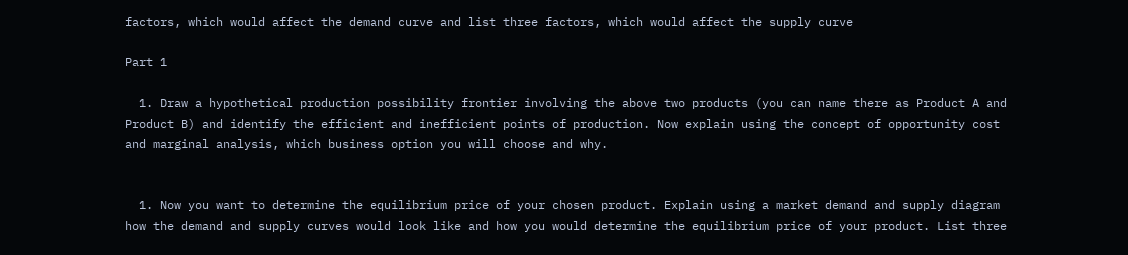factors, which would affect the demand curve and list three factors, which would affect the supply curve

Part 1

  1. Draw a hypothetical production possibility frontier involving the above two products (you can name there as Product A and Product B) and identify the efficient and inefficient points of production. Now explain using the concept of opportunity cost and marginal analysis, which business option you will choose and why.


  1. Now you want to determine the equilibrium price of your chosen product. Explain using a market demand and supply diagram how the demand and supply curves would look like and how you would determine the equilibrium price of your product. List three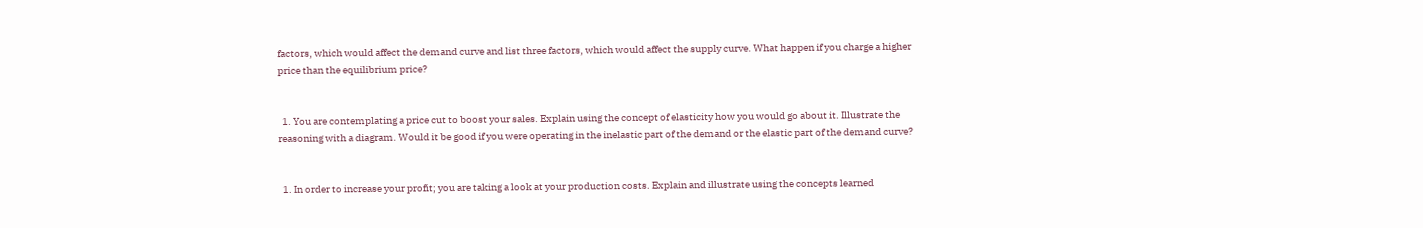factors, which would affect the demand curve and list three factors, which would affect the supply curve. What happen if you charge a higher price than the equilibrium price?


  1. You are contemplating a price cut to boost your sales. Explain using the concept of elasticity how you would go about it. Illustrate the reasoning with a diagram. Would it be good if you were operating in the inelastic part of the demand or the elastic part of the demand curve?


  1. In order to increase your profit; you are taking a look at your production costs. Explain and illustrate using the concepts learned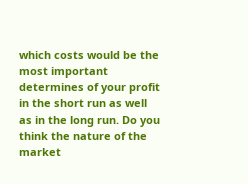which costs would be the most important determines of your profit in the short run as well as in the long run. Do you think the nature of the market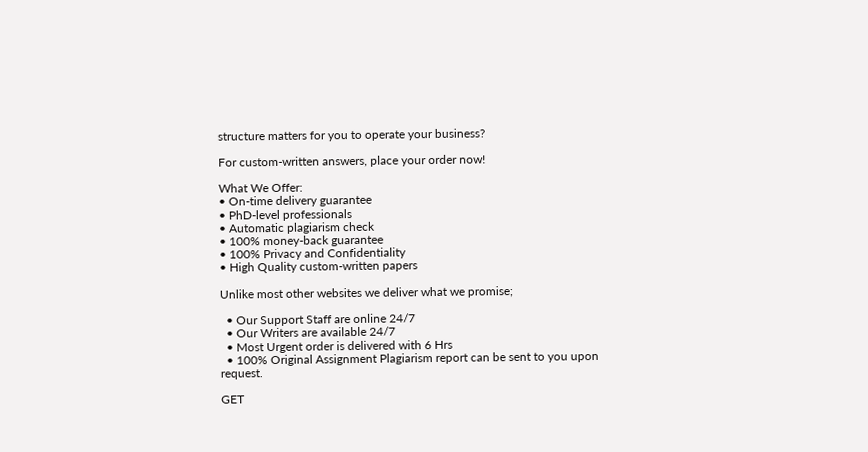structure matters for you to operate your business?

For custom-written answers, place your order now!

What We Offer:
• On-time delivery guarantee
• PhD-level professionals
• Automatic plagiarism check
• 100% money-back guarantee
• 100% Privacy and Confidentiality
• High Quality custom-written papers

Unlike most other websites we deliver what we promise;

  • Our Support Staff are online 24/7
  • Our Writers are available 24/7
  • Most Urgent order is delivered with 6 Hrs
  • 100% Original Assignment Plagiarism report can be sent to you upon request.

GET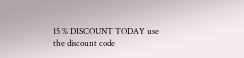15 % DISCOUNT TODAY use the discount code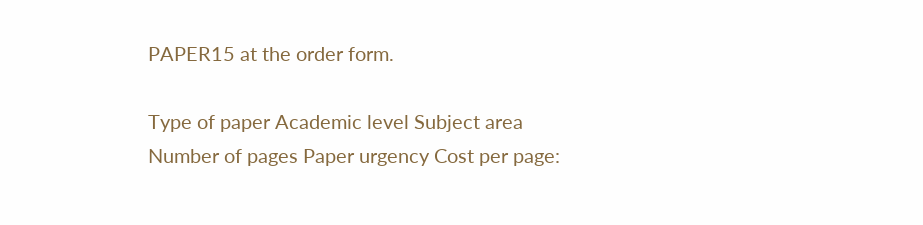PAPER15 at the order form.

Type of paper Academic level Subject area
Number of pages Paper urgency Cost per page: